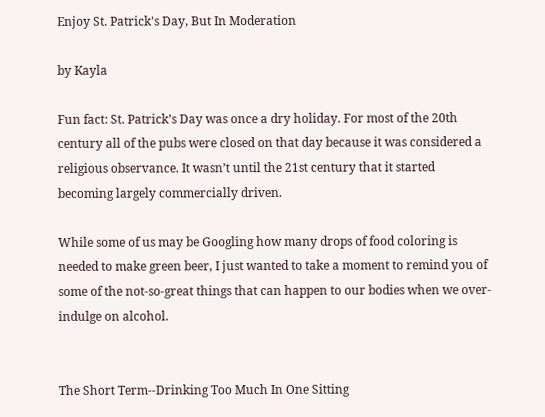Enjoy St. Patrick's Day, But In Moderation

by Kayla

Fun fact: St. Patrick’s Day was once a dry holiday. For most of the 20th century all of the pubs were closed on that day because it was considered a religious observance. It wasn’t until the 21st century that it started becoming largely commercially driven.

While some of us may be Googling how many drops of food coloring is needed to make green beer, I just wanted to take a moment to remind you of some of the not-so-great things that can happen to our bodies when we over-indulge on alcohol.


The Short Term--Drinking Too Much In One Sitting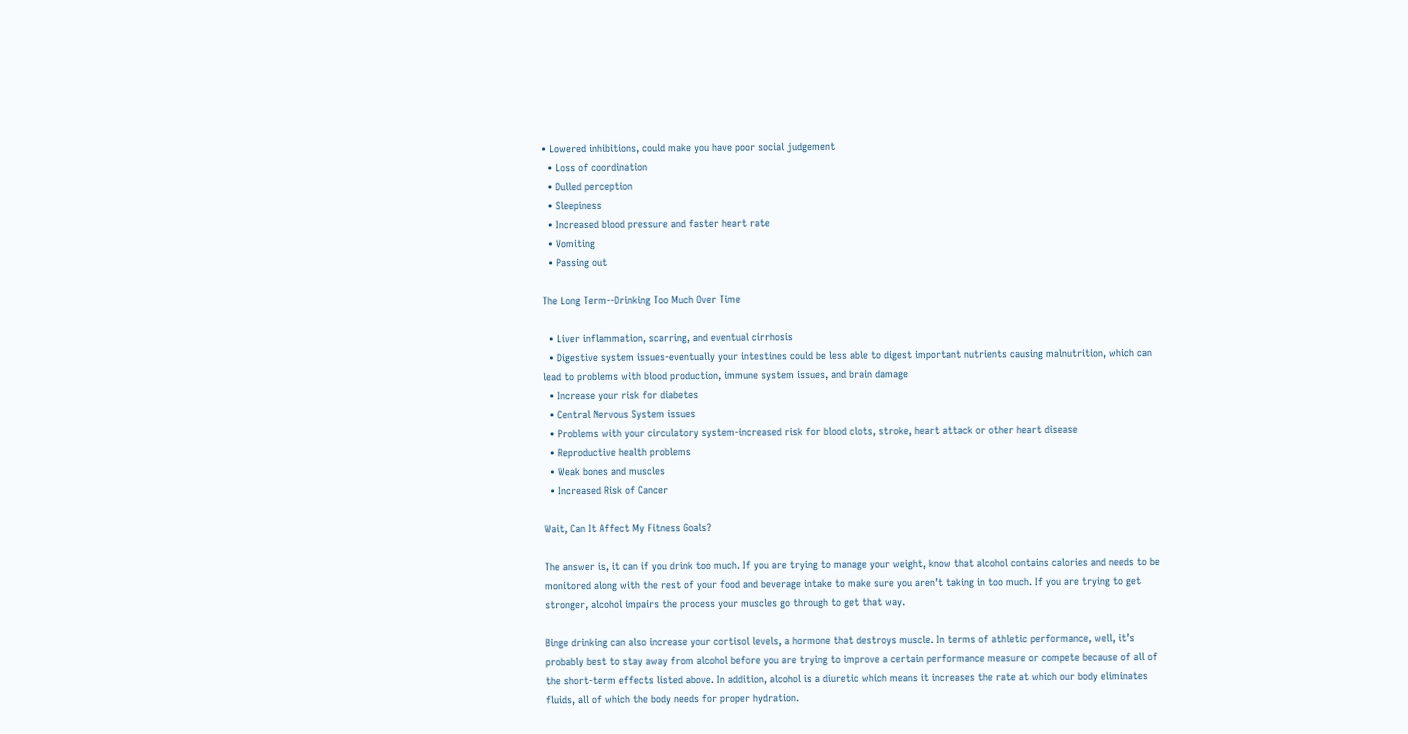• Lowered inhibitions, could make you have poor social judgement
  • Loss of coordination
  • Dulled perception
  • Sleepiness
  • Increased blood pressure and faster heart rate
  • Vomiting
  • Passing out

The Long Term--Drinking Too Much Over Time

  • Liver inflammation, scarring, and eventual cirrhosis
  • Digestive system issues-eventually your intestines could be less able to digest important nutrients causing malnutrition, which can lead to problems with blood production, immune system issues, and brain damage
  • Increase your risk for diabetes
  • Central Nervous System issues
  • Problems with your circulatory system-increased risk for blood clots, stroke, heart attack or other heart disease
  • Reproductive health problems
  • Weak bones and muscles
  • Increased Risk of Cancer

Wait, Can It Affect My Fitness Goals?

The answer is, it can if you drink too much. If you are trying to manage your weight, know that alcohol contains calories and needs to be monitored along with the rest of your food and beverage intake to make sure you aren’t taking in too much. If you are trying to get stronger, alcohol impairs the process your muscles go through to get that way.

Binge drinking can also increase your cortisol levels, a hormone that destroys muscle. In terms of athletic performance, well, it’s probably best to stay away from alcohol before you are trying to improve a certain performance measure or compete because of all of the short-term effects listed above. In addition, alcohol is a diuretic which means it increases the rate at which our body eliminates fluids, all of which the body needs for proper hydration.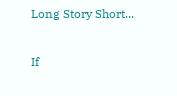Long Story Short...

If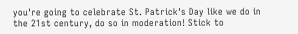you're going to celebrate St. Patrick's Day like we do in the 21st century, do so in moderation! Stick to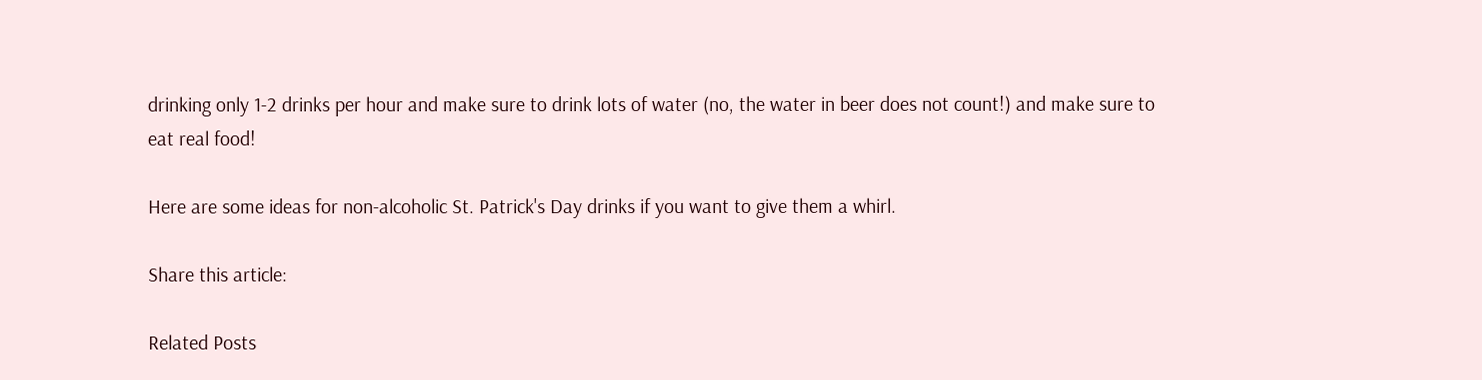drinking only 1-2 drinks per hour and make sure to drink lots of water (no, the water in beer does not count!) and make sure to eat real food!

Here are some ideas for non-alcoholic St. Patrick's Day drinks if you want to give them a whirl.

Share this article:

Related Posts